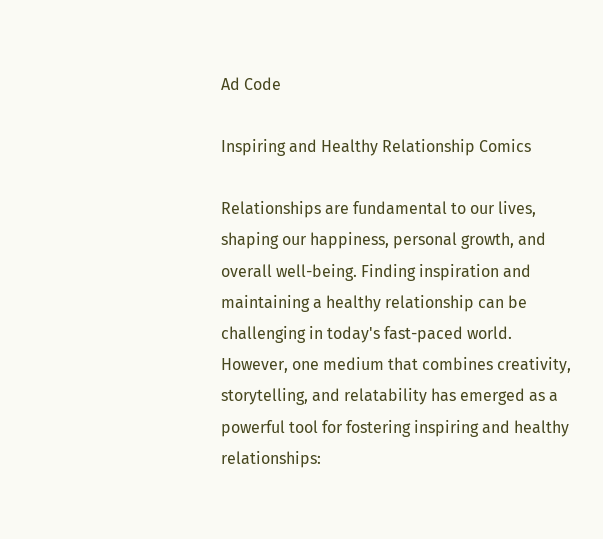Ad Code

Inspiring and Healthy Relationship Comics

Relationships are fundamental to our lives, shaping our happiness, personal growth, and overall well-being. Finding inspiration and maintaining a healthy relationship can be challenging in today's fast-paced world. However, one medium that combines creativity, storytelling, and relatability has emerged as a powerful tool for fostering inspiring and healthy relationships: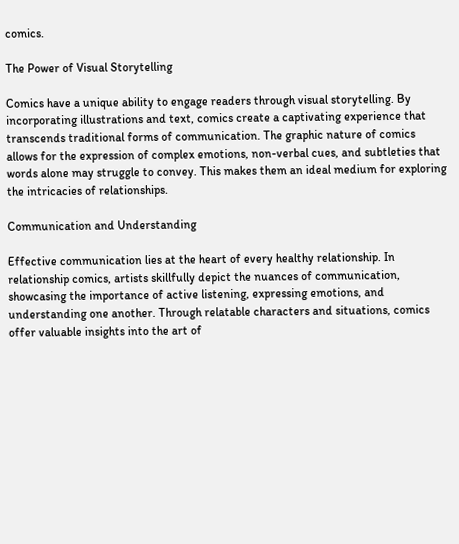comics.

The Power of Visual Storytelling

Comics have a unique ability to engage readers through visual storytelling. By incorporating illustrations and text, comics create a captivating experience that transcends traditional forms of communication. The graphic nature of comics allows for the expression of complex emotions, non-verbal cues, and subtleties that words alone may struggle to convey. This makes them an ideal medium for exploring the intricacies of relationships.

Communication and Understanding

Effective communication lies at the heart of every healthy relationship. In relationship comics, artists skillfully depict the nuances of communication, showcasing the importance of active listening, expressing emotions, and understanding one another. Through relatable characters and situations, comics offer valuable insights into the art of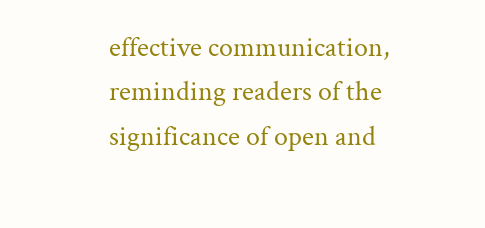effective communication, reminding readers of the significance of open and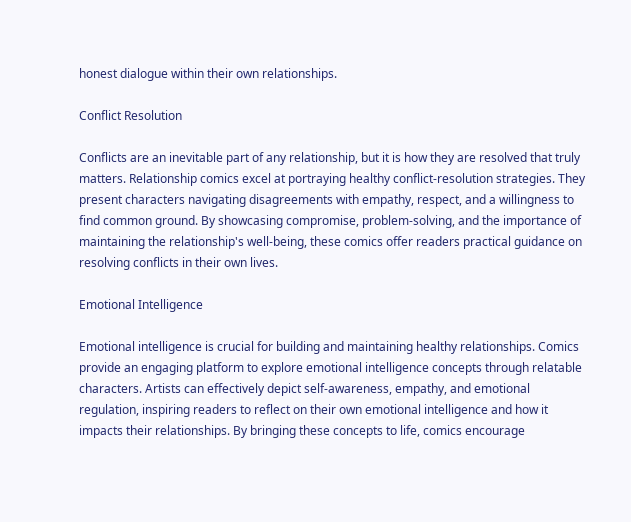honest dialogue within their own relationships.

Conflict Resolution

Conflicts are an inevitable part of any relationship, but it is how they are resolved that truly matters. Relationship comics excel at portraying healthy conflict-resolution strategies. They present characters navigating disagreements with empathy, respect, and a willingness to find common ground. By showcasing compromise, problem-solving, and the importance of maintaining the relationship's well-being, these comics offer readers practical guidance on resolving conflicts in their own lives.

Emotional Intelligence

Emotional intelligence is crucial for building and maintaining healthy relationships. Comics provide an engaging platform to explore emotional intelligence concepts through relatable characters. Artists can effectively depict self-awareness, empathy, and emotional regulation, inspiring readers to reflect on their own emotional intelligence and how it impacts their relationships. By bringing these concepts to life, comics encourage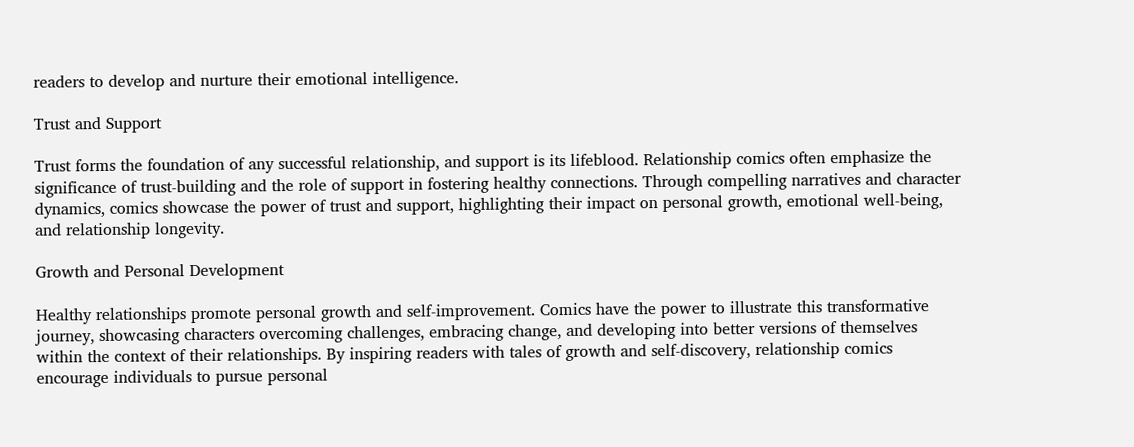readers to develop and nurture their emotional intelligence.

Trust and Support

Trust forms the foundation of any successful relationship, and support is its lifeblood. Relationship comics often emphasize the significance of trust-building and the role of support in fostering healthy connections. Through compelling narratives and character dynamics, comics showcase the power of trust and support, highlighting their impact on personal growth, emotional well-being, and relationship longevity.

Growth and Personal Development

Healthy relationships promote personal growth and self-improvement. Comics have the power to illustrate this transformative journey, showcasing characters overcoming challenges, embracing change, and developing into better versions of themselves within the context of their relationships. By inspiring readers with tales of growth and self-discovery, relationship comics encourage individuals to pursue personal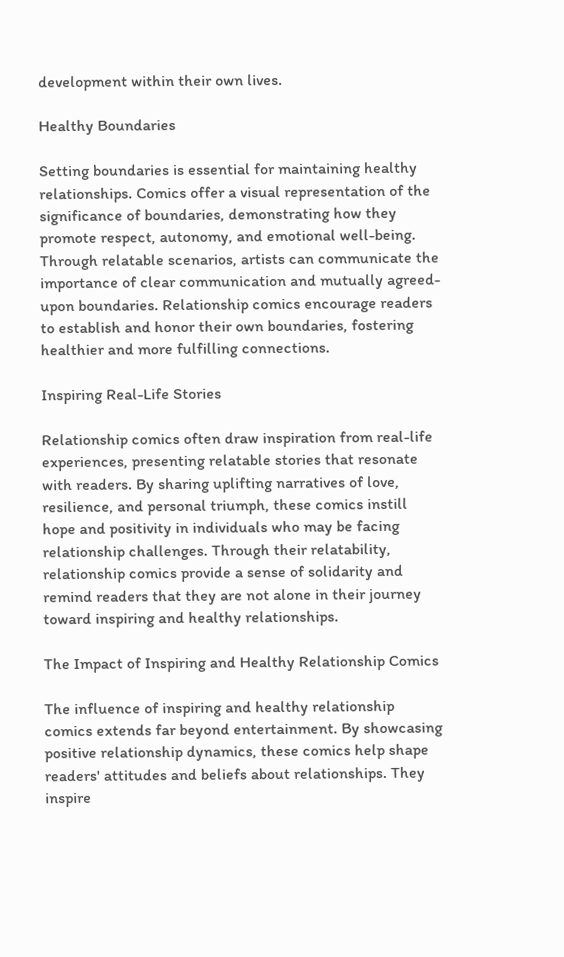development within their own lives.

Healthy Boundaries

Setting boundaries is essential for maintaining healthy relationships. Comics offer a visual representation of the significance of boundaries, demonstrating how they promote respect, autonomy, and emotional well-being. Through relatable scenarios, artists can communicate the importance of clear communication and mutually agreed-upon boundaries. Relationship comics encourage readers to establish and honor their own boundaries, fostering healthier and more fulfilling connections.

Inspiring Real-Life Stories

Relationship comics often draw inspiration from real-life experiences, presenting relatable stories that resonate with readers. By sharing uplifting narratives of love, resilience, and personal triumph, these comics instill hope and positivity in individuals who may be facing relationship challenges. Through their relatability, relationship comics provide a sense of solidarity and remind readers that they are not alone in their journey toward inspiring and healthy relationships.

The Impact of Inspiring and Healthy Relationship Comics

The influence of inspiring and healthy relationship comics extends far beyond entertainment. By showcasing positive relationship dynamics, these comics help shape readers' attitudes and beliefs about relationships. They inspire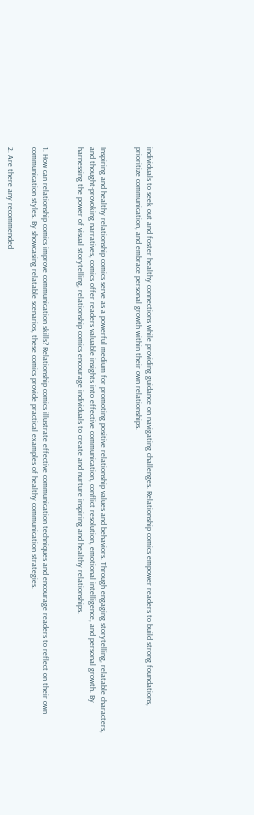individuals to seek out and foster healthy connections while providing guidance on navigating challenges. Relationship comics empower readers to build strong foundations, prioritize communication, and embrace personal growth within their own relationships.


Inspiring and healthy relationship comics serve as a powerful medium for promoting positive relationship values and behaviors. Through engaging storytelling, relatable characters, and thought-provoking narratives, comics offer readers valuable insights into effective communication, conflict resolution, emotional intelligence, and personal growth. By harnessing the power of visual storytelling, relationship comics encourage individuals to create and nurture inspiring and healthy relationships.


1. How can relationship comics improve communication skills? Relationship comics illustrate effective communication techniques and encourage readers to reflect on their own communication styles. By showcasing relatable scenarios, these comics provide practical examples of healthy communication strategies.

2. Are there any recommended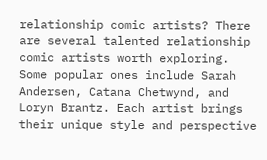relationship comic artists? There are several talented relationship comic artists worth exploring. Some popular ones include Sarah Andersen, Catana Chetwynd, and Loryn Brantz. Each artist brings their unique style and perspective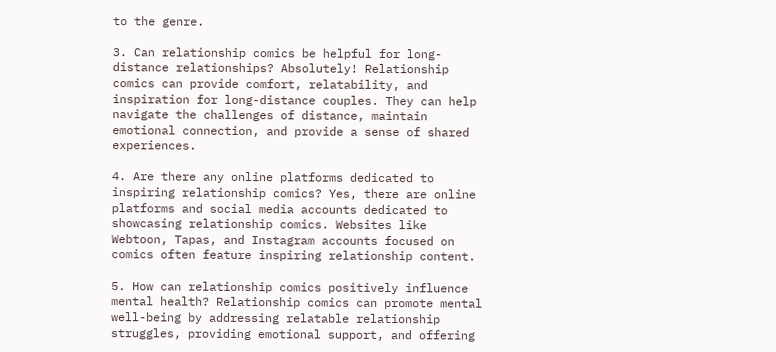to the genre.

3. Can relationship comics be helpful for long-distance relationships? Absolutely! Relationship comics can provide comfort, relatability, and inspiration for long-distance couples. They can help navigate the challenges of distance, maintain emotional connection, and provide a sense of shared experiences.

4. Are there any online platforms dedicated to inspiring relationship comics? Yes, there are online platforms and social media accounts dedicated to showcasing relationship comics. Websites like Webtoon, Tapas, and Instagram accounts focused on comics often feature inspiring relationship content.

5. How can relationship comics positively influence mental health? Relationship comics can promote mental well-being by addressing relatable relationship struggles, providing emotional support, and offering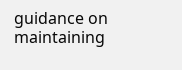guidance on maintaining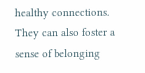healthy connections. They can also foster a sense of belonging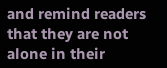and remind readers that they are not alone in their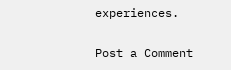experiences.

Post a Comment